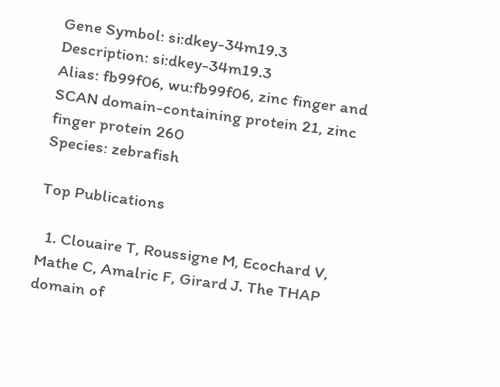Gene Symbol: si:dkey-34m19.3
Description: si:dkey-34m19.3
Alias: fb99f06, wu:fb99f06, zinc finger and SCAN domain-containing protein 21, zinc finger protein 260
Species: zebrafish

Top Publications

  1. Clouaire T, Roussigne M, Ecochard V, Mathe C, Amalric F, Girard J. The THAP domain of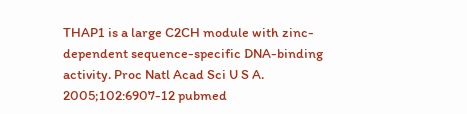THAP1 is a large C2CH module with zinc-dependent sequence-specific DNA-binding activity. Proc Natl Acad Sci U S A. 2005;102:6907-12 pubmed